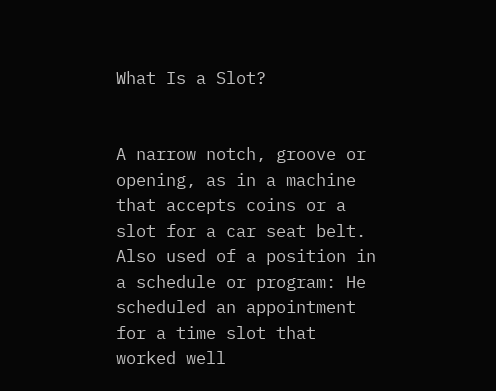What Is a Slot?


A narrow notch, groove or opening, as in a machine that accepts coins or a slot for a car seat belt. Also used of a position in a schedule or program: He scheduled an appointment for a time slot that worked well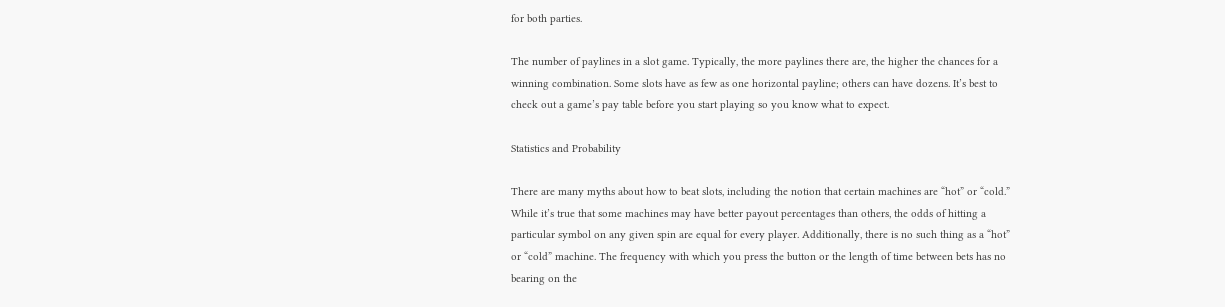for both parties.

The number of paylines in a slot game. Typically, the more paylines there are, the higher the chances for a winning combination. Some slots have as few as one horizontal payline; others can have dozens. It’s best to check out a game’s pay table before you start playing so you know what to expect.

Statistics and Probability

There are many myths about how to beat slots, including the notion that certain machines are “hot” or “cold.” While it’s true that some machines may have better payout percentages than others, the odds of hitting a particular symbol on any given spin are equal for every player. Additionally, there is no such thing as a “hot” or “cold” machine. The frequency with which you press the button or the length of time between bets has no bearing on the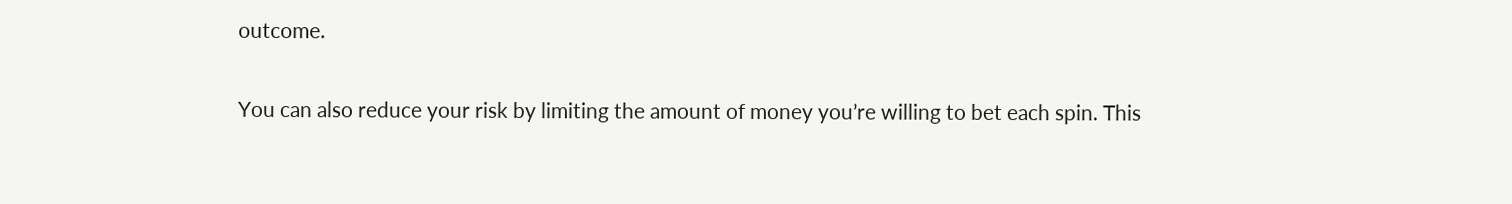outcome.

You can also reduce your risk by limiting the amount of money you’re willing to bet each spin. This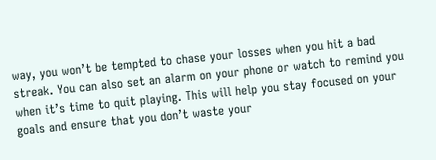way, you won’t be tempted to chase your losses when you hit a bad streak. You can also set an alarm on your phone or watch to remind you when it’s time to quit playing. This will help you stay focused on your goals and ensure that you don’t waste your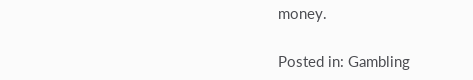money.

Posted in: Gambling